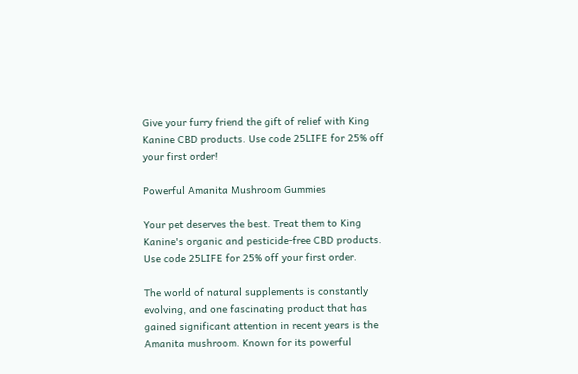Give your furry friend the gift of relief with King Kanine CBD products. Use code 25LIFE for 25% off your first order!

Powerful Amanita Mushroom Gummies

Your pet deserves the best. Treat them to King Kanine's organic and pesticide-free CBD products. Use code 25LIFE for 25% off your first order.

The world of natural supplements is constantly evolving, and one fascinating product that has gained significant attention in recent years is the Amanita mushroom. Known for its powerful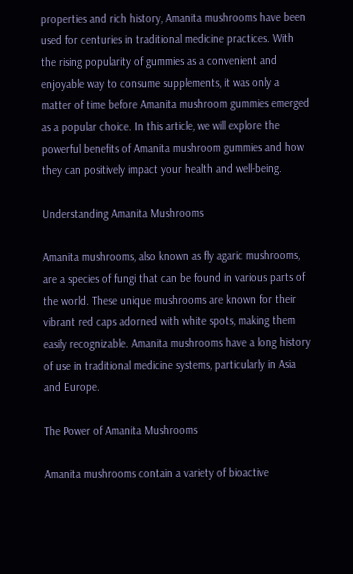properties and rich history, Amanita mushrooms have been used for centuries in traditional medicine practices. With the rising popularity of gummies as a convenient and enjoyable way to consume supplements, it was only a matter of time before Amanita mushroom gummies emerged as a popular choice. In this article, we will explore the powerful benefits of Amanita mushroom gummies and how they can positively impact your health and well-being.

Understanding Amanita Mushrooms

Amanita mushrooms, also known as fly agaric mushrooms, are a species of fungi that can be found in various parts of the world. These unique mushrooms are known for their vibrant red caps adorned with white spots, making them easily recognizable. Amanita mushrooms have a long history of use in traditional medicine systems, particularly in Asia and Europe.

The Power of Amanita Mushrooms

Amanita mushrooms contain a variety of bioactive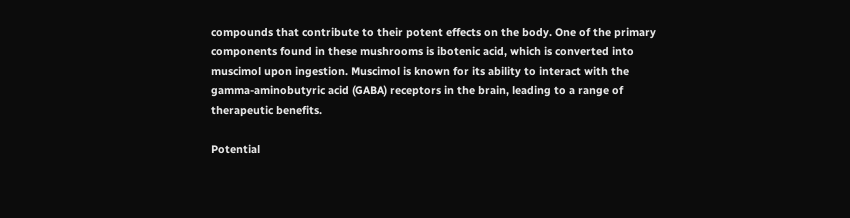compounds that contribute to their potent effects on the body. One of the primary components found in these mushrooms is ibotenic acid, which is converted into muscimol upon ingestion. Muscimol is known for its ability to interact with the gamma-aminobutyric acid (GABA) receptors in the brain, leading to a range of therapeutic benefits.

Potential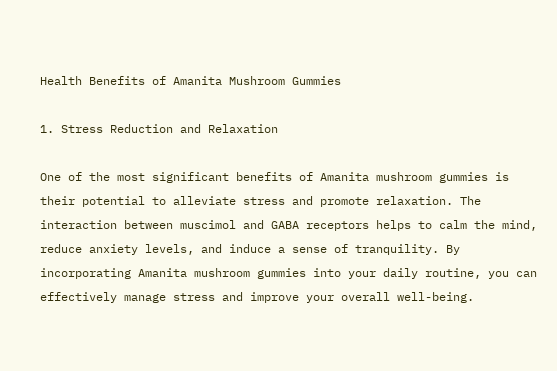Health Benefits of Amanita Mushroom Gummies

1. Stress Reduction and Relaxation

One of the most significant benefits of Amanita mushroom gummies is their potential to alleviate stress and promote relaxation. The interaction between muscimol and GABA receptors helps to calm the mind, reduce anxiety levels, and induce a sense of tranquility. By incorporating Amanita mushroom gummies into your daily routine, you can effectively manage stress and improve your overall well-being.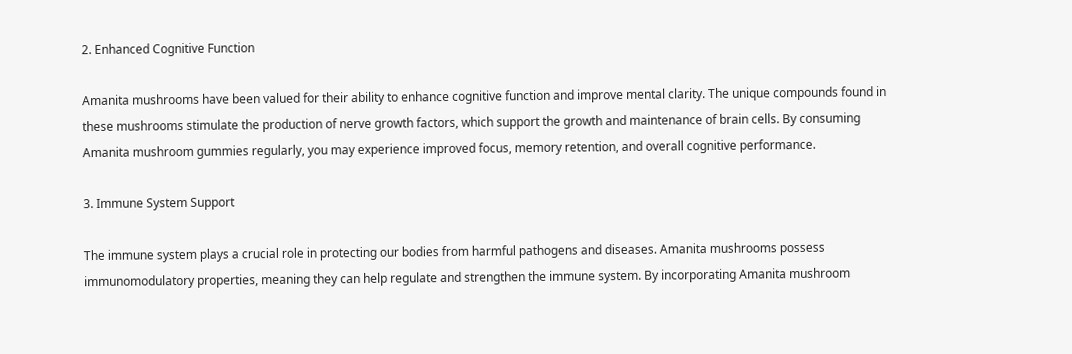2. Enhanced Cognitive Function

Amanita mushrooms have been valued for their ability to enhance cognitive function and improve mental clarity. The unique compounds found in these mushrooms stimulate the production of nerve growth factors, which support the growth and maintenance of brain cells. By consuming Amanita mushroom gummies regularly, you may experience improved focus, memory retention, and overall cognitive performance.

3. Immune System Support

The immune system plays a crucial role in protecting our bodies from harmful pathogens and diseases. Amanita mushrooms possess immunomodulatory properties, meaning they can help regulate and strengthen the immune system. By incorporating Amanita mushroom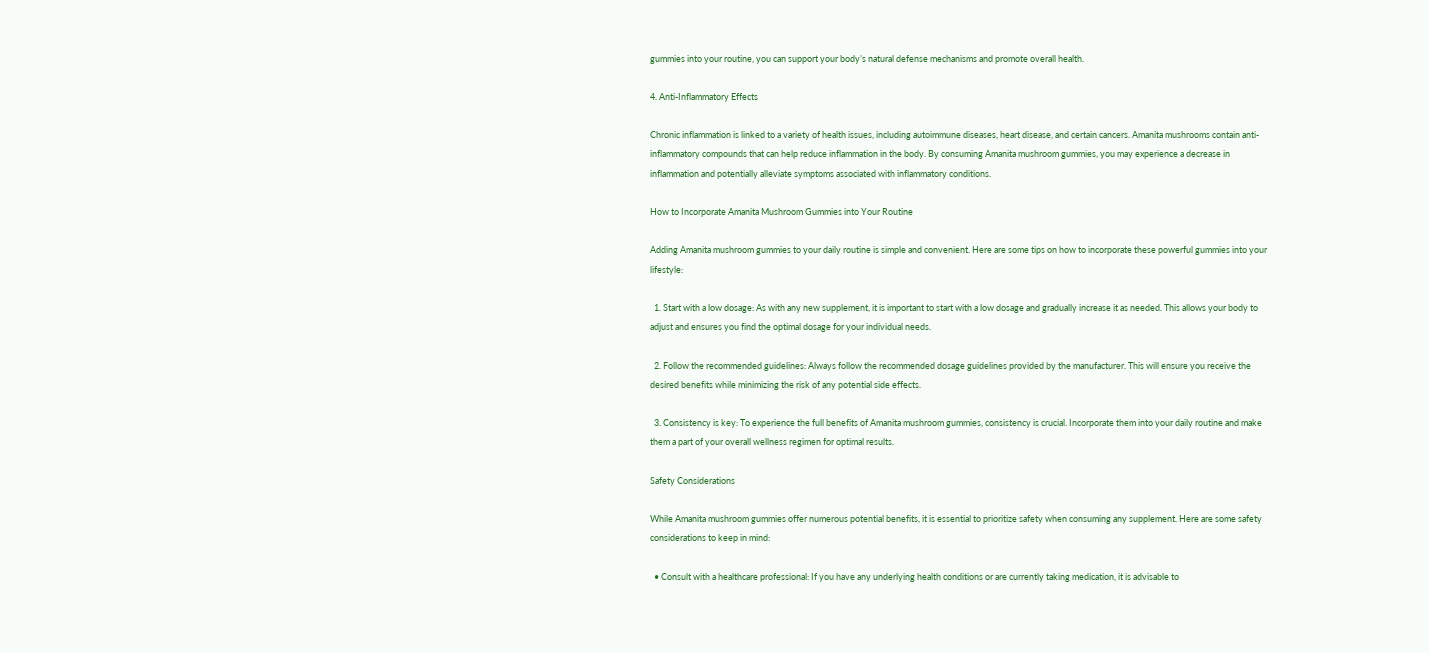gummies into your routine, you can support your body’s natural defense mechanisms and promote overall health.

4. Anti-Inflammatory Effects

Chronic inflammation is linked to a variety of health issues, including autoimmune diseases, heart disease, and certain cancers. Amanita mushrooms contain anti-inflammatory compounds that can help reduce inflammation in the body. By consuming Amanita mushroom gummies, you may experience a decrease in inflammation and potentially alleviate symptoms associated with inflammatory conditions.

How to Incorporate Amanita Mushroom Gummies into Your Routine

Adding Amanita mushroom gummies to your daily routine is simple and convenient. Here are some tips on how to incorporate these powerful gummies into your lifestyle:

  1. Start with a low dosage: As with any new supplement, it is important to start with a low dosage and gradually increase it as needed. This allows your body to adjust and ensures you find the optimal dosage for your individual needs.

  2. Follow the recommended guidelines: Always follow the recommended dosage guidelines provided by the manufacturer. This will ensure you receive the desired benefits while minimizing the risk of any potential side effects.

  3. Consistency is key: To experience the full benefits of Amanita mushroom gummies, consistency is crucial. Incorporate them into your daily routine and make them a part of your overall wellness regimen for optimal results.

Safety Considerations

While Amanita mushroom gummies offer numerous potential benefits, it is essential to prioritize safety when consuming any supplement. Here are some safety considerations to keep in mind:

  • Consult with a healthcare professional: If you have any underlying health conditions or are currently taking medication, it is advisable to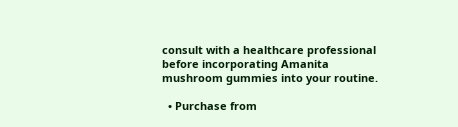consult with a healthcare professional before incorporating Amanita mushroom gummies into your routine.

  • Purchase from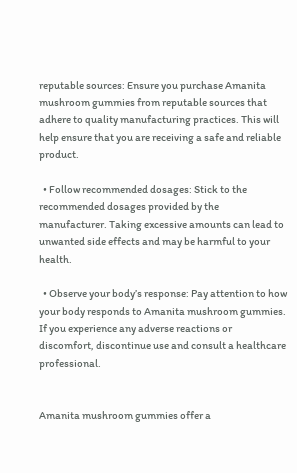reputable sources: Ensure you purchase Amanita mushroom gummies from reputable sources that adhere to quality manufacturing practices. This will help ensure that you are receiving a safe and reliable product.

  • Follow recommended dosages: Stick to the recommended dosages provided by the manufacturer. Taking excessive amounts can lead to unwanted side effects and may be harmful to your health.

  • Observe your body’s response: Pay attention to how your body responds to Amanita mushroom gummies. If you experience any adverse reactions or discomfort, discontinue use and consult a healthcare professional.


Amanita mushroom gummies offer a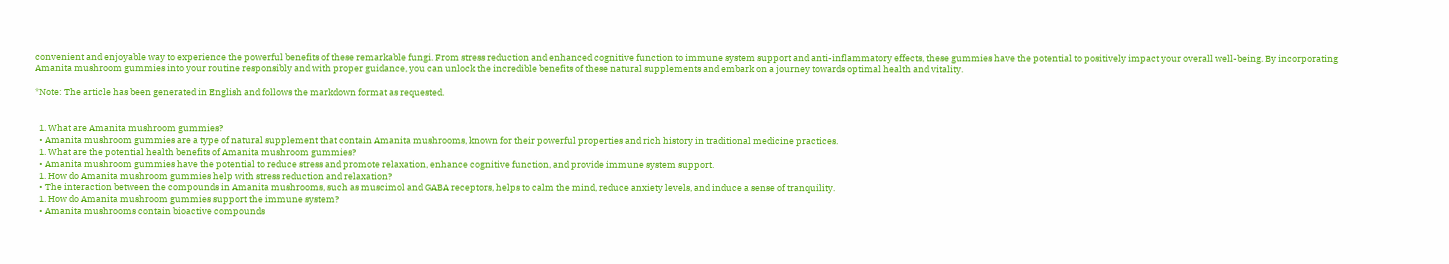convenient and enjoyable way to experience the powerful benefits of these remarkable fungi. From stress reduction and enhanced cognitive function to immune system support and anti-inflammatory effects, these gummies have the potential to positively impact your overall well-being. By incorporating Amanita mushroom gummies into your routine responsibly and with proper guidance, you can unlock the incredible benefits of these natural supplements and embark on a journey towards optimal health and vitality.

*Note: The article has been generated in English and follows the markdown format as requested.


  1. What are Amanita mushroom gummies?
  • Amanita mushroom gummies are a type of natural supplement that contain Amanita mushrooms, known for their powerful properties and rich history in traditional medicine practices.
  1. What are the potential health benefits of Amanita mushroom gummies?
  • Amanita mushroom gummies have the potential to reduce stress and promote relaxation, enhance cognitive function, and provide immune system support.
  1. How do Amanita mushroom gummies help with stress reduction and relaxation?
  • The interaction between the compounds in Amanita mushrooms, such as muscimol and GABA receptors, helps to calm the mind, reduce anxiety levels, and induce a sense of tranquility.
  1. How do Amanita mushroom gummies support the immune system?
  • Amanita mushrooms contain bioactive compounds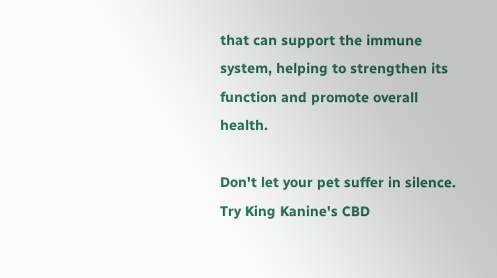that can support the immune system, helping to strengthen its function and promote overall health.

Don't let your pet suffer in silence. Try King Kanine's CBD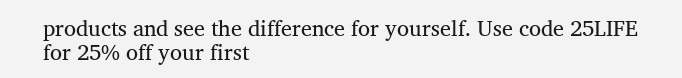products and see the difference for yourself. Use code 25LIFE for 25% off your first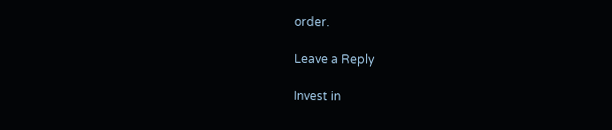order.

Leave a Reply

Invest in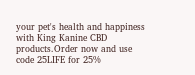your pet's health and happiness with King Kanine CBD products.Order now and use code 25LIFE for 25%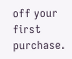off your first purchase.